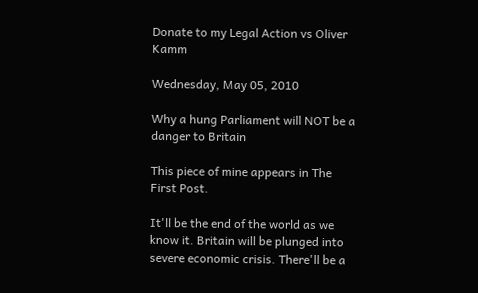Donate to my Legal Action vs Oliver Kamm

Wednesday, May 05, 2010

Why a hung Parliament will NOT be a danger to Britain

This piece of mine appears in The First Post.

It'll be the end of the world as we know it. Britain will be plunged into severe economic crisis. There'll be a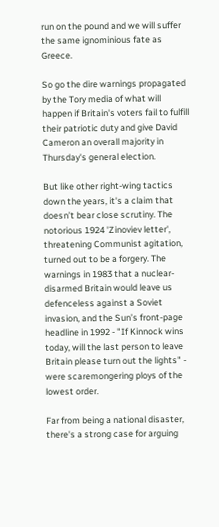run on the pound and we will suffer the same ignominious fate as Greece.

So go the dire warnings propagated by the Tory media of what will happen if Britain's voters fail to fulfill their patriotic duty and give David Cameron an overall majority in Thursday's general election.

But like other right-wing tactics down the years, it's a claim that doesn’t bear close scrutiny. The notorious 1924 'Zinoviev letter', threatening Communist agitation, turned out to be a forgery. The warnings in 1983 that a nuclear-disarmed Britain would leave us defenceless against a Soviet invasion, and the Sun’s front-page headline in 1992 - "If Kinnock wins today, will the last person to leave Britain please turn out the lights" - were scaremongering ploys of the lowest order.

Far from being a national disaster, there's a strong case for arguing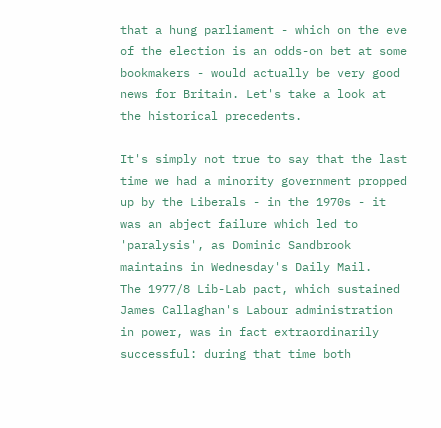that a hung parliament - which on the eve of the election is an odds-on bet at some bookmakers - would actually be very good news for Britain. Let's take a look at the historical precedents.

It's simply not true to say that the last time we had a minority government propped up by the Liberals - in the 1970s - it was an abject failure which led to 'paralysis', as Dominic Sandbrook maintains in Wednesday's Daily Mail.
The 1977/8 Lib-Lab pact, which sustained James Callaghan's Labour administration in power, was in fact extraordinarily successful: during that time both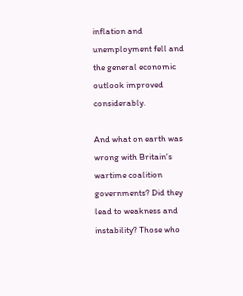inflation and unemployment fell and the general economic outlook improved considerably.

And what on earth was wrong with Britain's wartime coalition governments? Did they lead to weakness and instability? Those who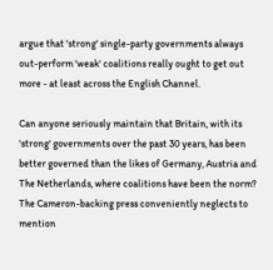argue that 'strong' single-party governments always out-perform 'weak' coalitions really ought to get out more - at least across the English Channel.

Can anyone seriously maintain that Britain, with its 'strong' governments over the past 30 years, has been better governed than the likes of Germany, Austria and The Netherlands, where coalitions have been the norm? The Cameron-backing press conveniently neglects to mention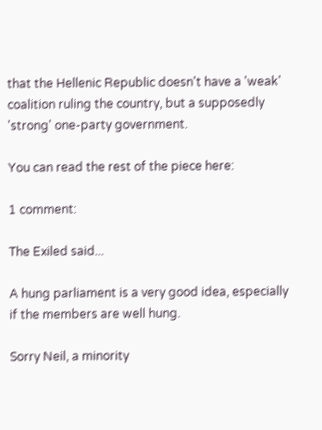that the Hellenic Republic doesn't have a 'weak' coalition ruling the country, but a supposedly 'strong' one-party government.

You can read the rest of the piece here:

1 comment:

The Exiled said...

A hung parliament is a very good idea, especially if the members are well hung.

Sorry Neil, a minority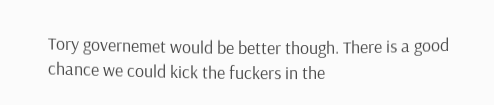Tory governemet would be better though. There is a good chance we could kick the fuckers in the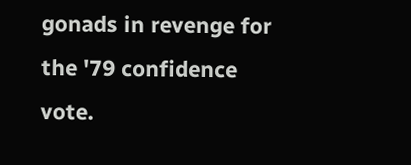gonads in revenge for the '79 confidence vote.